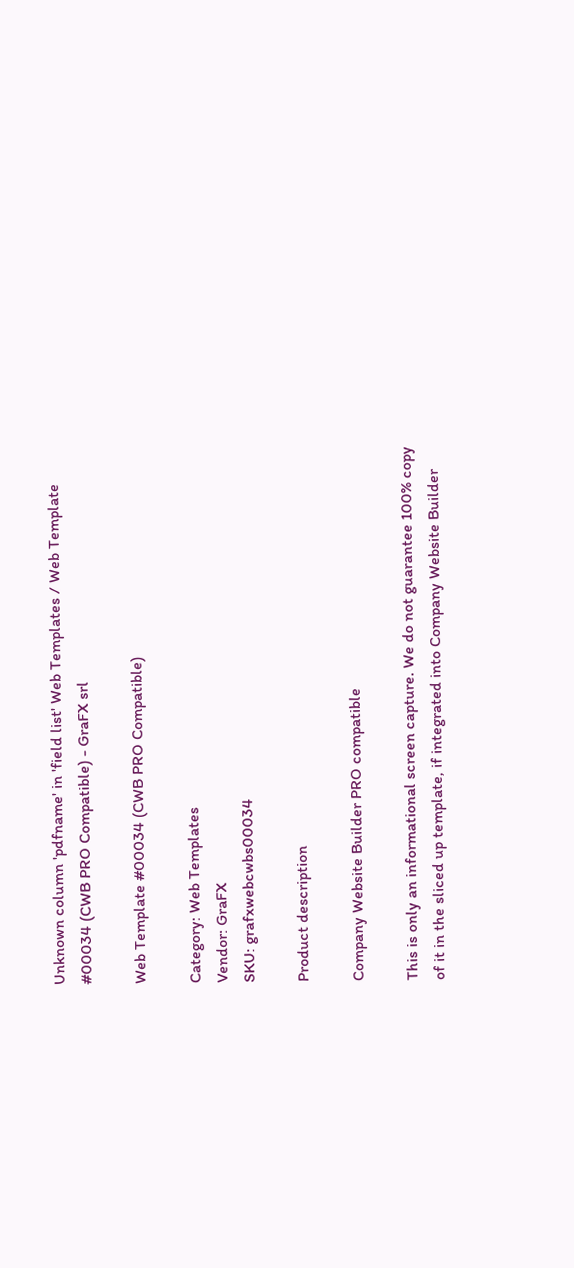Unknown column 'pdfname' in 'field list' Web Templates / Web Template #00034 (CWB PRO Compatible) - GraFX srl

Web Template #00034 (CWB PRO Compatible)

Category: Web Templates
Vendor: GraFX
SKU: grafxwebcwbs00034

Product description

Company Website Builder PRO compatible

This is only an informational screen capture. We do not guarantee 100% copy of it in the sliced up template, if integrated into Company Website Builder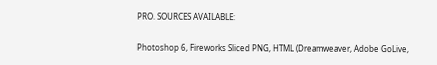PRO. SOURCES AVAILABLE:

Photoshop 6, Fireworks Sliced PNG, HTML (Dreamweaver, Adobe GoLive,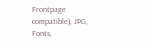Frontpage compatible), JPG, Fonts,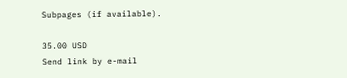Subpages (if available).

35.00 USD
Send link by e-mail